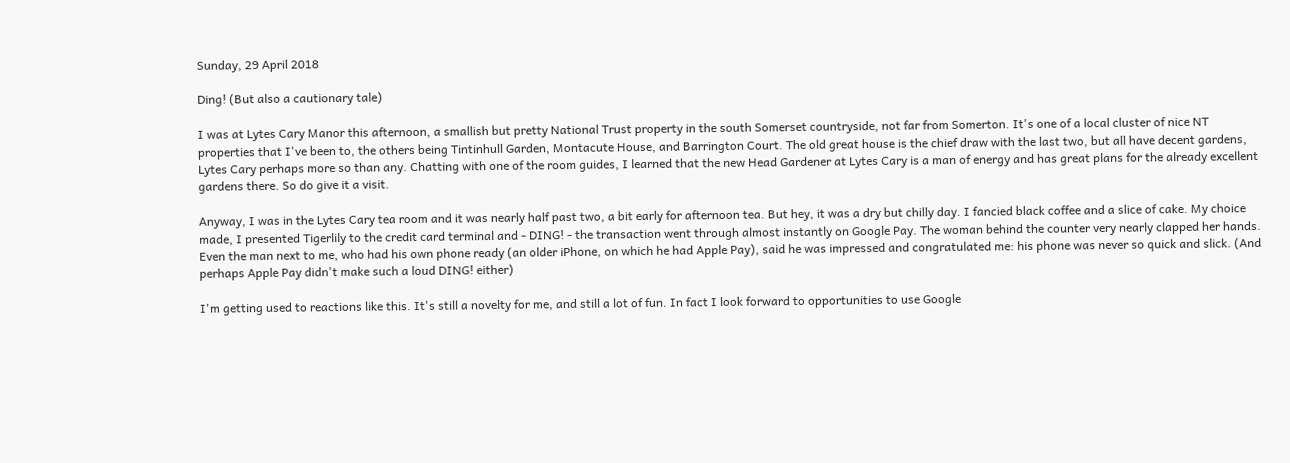Sunday, 29 April 2018

Ding! (But also a cautionary tale)

I was at Lytes Cary Manor this afternoon, a smallish but pretty National Trust property in the south Somerset countryside, not far from Somerton. It's one of a local cluster of nice NT properties that I've been to, the others being Tintinhull Garden, Montacute House, and Barrington Court. The old great house is the chief draw with the last two, but all have decent gardens, Lytes Cary perhaps more so than any. Chatting with one of the room guides, I learned that the new Head Gardener at Lytes Cary is a man of energy and has great plans for the already excellent gardens there. So do give it a visit.

Anyway, I was in the Lytes Cary tea room and it was nearly half past two, a bit early for afternoon tea. But hey, it was a dry but chilly day. I fancied black coffee and a slice of cake. My choice made, I presented Tigerlily to the credit card terminal and - DING! - the transaction went through almost instantly on Google Pay. The woman behind the counter very nearly clapped her hands. Even the man next to me, who had his own phone ready (an older iPhone, on which he had Apple Pay), said he was impressed and congratulated me: his phone was never so quick and slick. (And perhaps Apple Pay didn't make such a loud DING! either)

I'm getting used to reactions like this. It's still a novelty for me, and still a lot of fun. In fact I look forward to opportunities to use Google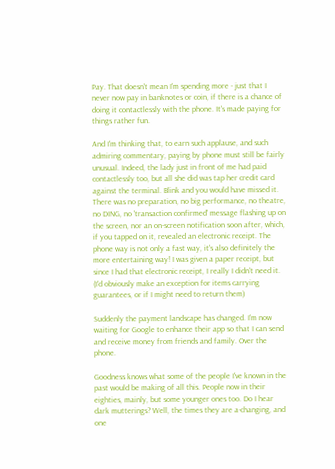Pay. That doesn't mean I'm spending more - just that I never now pay in banknotes or coin, if there is a chance of doing it contactlessly with the phone. It's made paying for things rather fun.

And I'm thinking that, to earn such applause, and such admiring commentary, paying by phone must still be fairly unusual. Indeed, the lady just in front of me had paid contactlessly too, but all she did was tap her credit card against the terminal. Blink and you would have missed it. There was no preparation, no big performance, no theatre, no DING, no 'transaction confirmed' message flashing up on the screen, nor an on-screen notification soon after, which, if you tapped on it, revealed an electronic receipt. The phone way is not only a fast way, it's also definitely the more entertaining way! I was given a paper receipt, but since I had that electronic receipt, I really I didn't need it. (I'd obviously make an exception for items carrying guarantees, or if I might need to return them)

Suddenly the payment landscape has changed. I'm now waiting for Google to enhance their app so that I can send and receive money from friends and family. Over the phone.

Goodness knows what some of the people I've known in the past would be making of all this. People now in their eighties, mainly, but some younger ones too. Do I hear dark mutterings? Well, the times they are a-changing, and one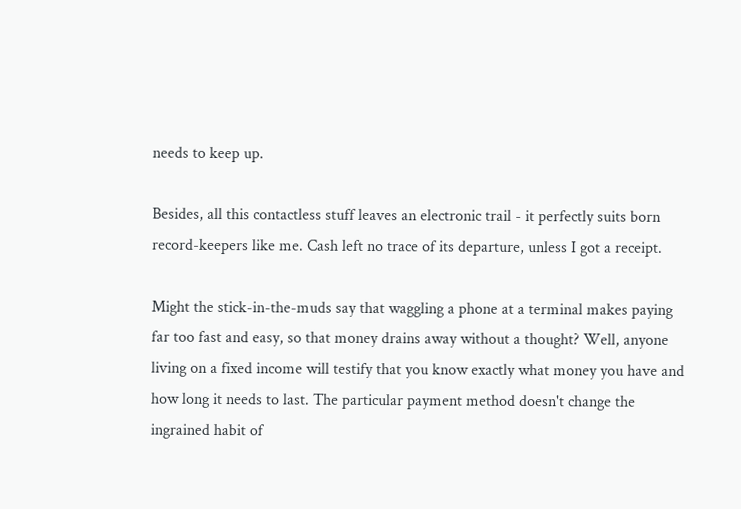needs to keep up.

Besides, all this contactless stuff leaves an electronic trail - it perfectly suits born record-keepers like me. Cash left no trace of its departure, unless I got a receipt.

Might the stick-in-the-muds say that waggling a phone at a terminal makes paying far too fast and easy, so that money drains away without a thought? Well, anyone living on a fixed income will testify that you know exactly what money you have and how long it needs to last. The particular payment method doesn't change the ingrained habit of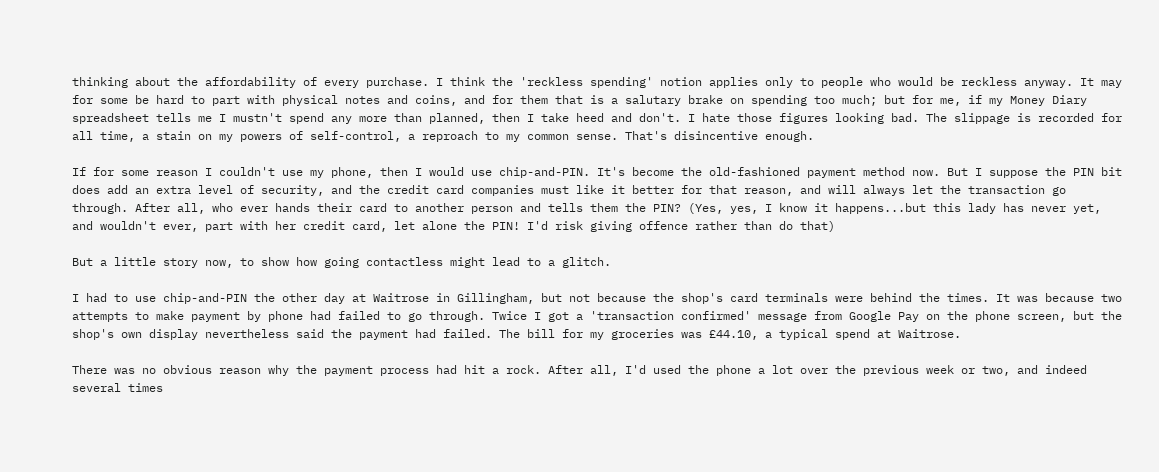thinking about the affordability of every purchase. I think the 'reckless spending' notion applies only to people who would be reckless anyway. It may for some be hard to part with physical notes and coins, and for them that is a salutary brake on spending too much; but for me, if my Money Diary spreadsheet tells me I mustn't spend any more than planned, then I take heed and don't. I hate those figures looking bad. The slippage is recorded for all time, a stain on my powers of self-control, a reproach to my common sense. That's disincentive enough.

If for some reason I couldn't use my phone, then I would use chip-and-PIN. It's become the old-fashioned payment method now. But I suppose the PIN bit does add an extra level of security, and the credit card companies must like it better for that reason, and will always let the transaction go through. After all, who ever hands their card to another person and tells them the PIN? (Yes, yes, I know it happens...but this lady has never yet, and wouldn't ever, part with her credit card, let alone the PIN! I'd risk giving offence rather than do that)

But a little story now, to show how going contactless might lead to a glitch.

I had to use chip-and-PIN the other day at Waitrose in Gillingham, but not because the shop's card terminals were behind the times. It was because two attempts to make payment by phone had failed to go through. Twice I got a 'transaction confirmed' message from Google Pay on the phone screen, but the shop's own display nevertheless said the payment had failed. The bill for my groceries was £44.10, a typical spend at Waitrose.

There was no obvious reason why the payment process had hit a rock. After all, I'd used the phone a lot over the previous week or two, and indeed several times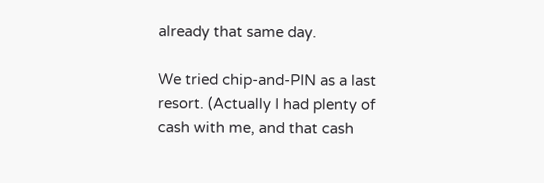already that same day.

We tried chip-and-PIN as a last resort. (Actually I had plenty of cash with me, and that cash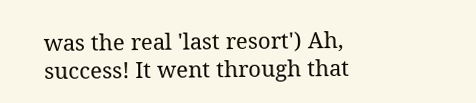was the real 'last resort') Ah, success! It went through that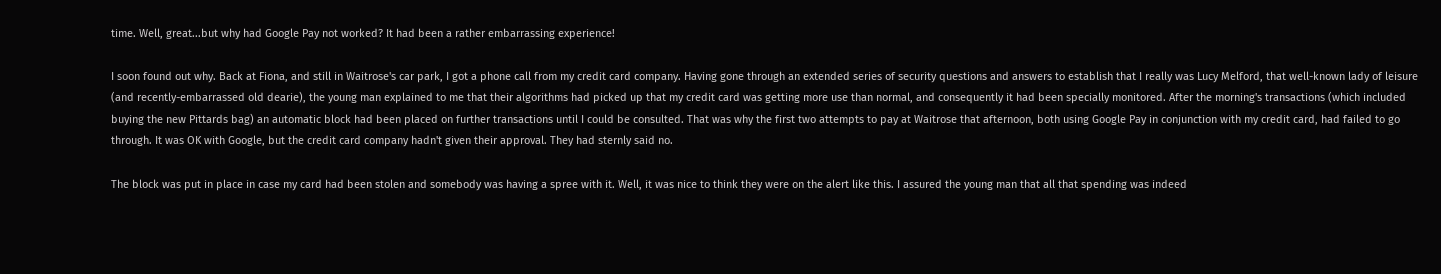time. Well, great...but why had Google Pay not worked? It had been a rather embarrassing experience!

I soon found out why. Back at Fiona, and still in Waitrose's car park, I got a phone call from my credit card company. Having gone through an extended series of security questions and answers to establish that I really was Lucy Melford, that well-known lady of leisure (and recently-embarrassed old dearie), the young man explained to me that their algorithms had picked up that my credit card was getting more use than normal, and consequently it had been specially monitored. After the morning's transactions (which included buying the new Pittards bag) an automatic block had been placed on further transactions until I could be consulted. That was why the first two attempts to pay at Waitrose that afternoon, both using Google Pay in conjunction with my credit card, had failed to go through. It was OK with Google, but the credit card company hadn't given their approval. They had sternly said no.

The block was put in place in case my card had been stolen and somebody was having a spree with it. Well, it was nice to think they were on the alert like this. I assured the young man that all that spending was indeed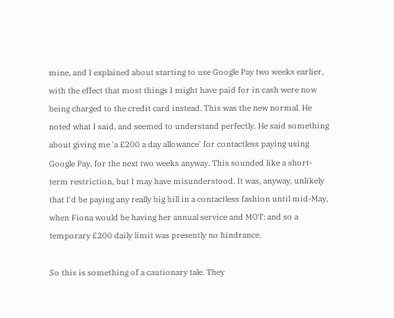mine, and I explained about starting to use Google Pay two weeks earlier, with the effect that most things I might have paid for in cash were now being charged to the credit card instead. This was the new normal. He noted what I said, and seemed to understand perfectly. He said something about giving me 'a £200 a day allowance' for contactless paying using Google Pay, for the next two weeks anyway. This sounded like a short-term restriction, but I may have misunderstood. It was, anyway, unlikely that I'd be paying any really big bill in a contactless fashion until mid-May, when Fiona would be having her annual service and MOT: and so a temporary £200 daily limit was presently no hindrance.

So this is something of a cautionary tale. They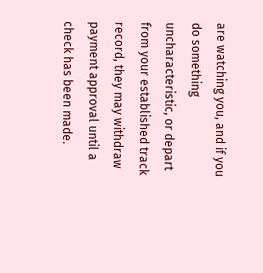are watching you, and if you do something uncharacteristic, or depart from your established track record, they may withdraw payment approval until a check has been made.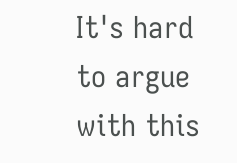It's hard to argue with this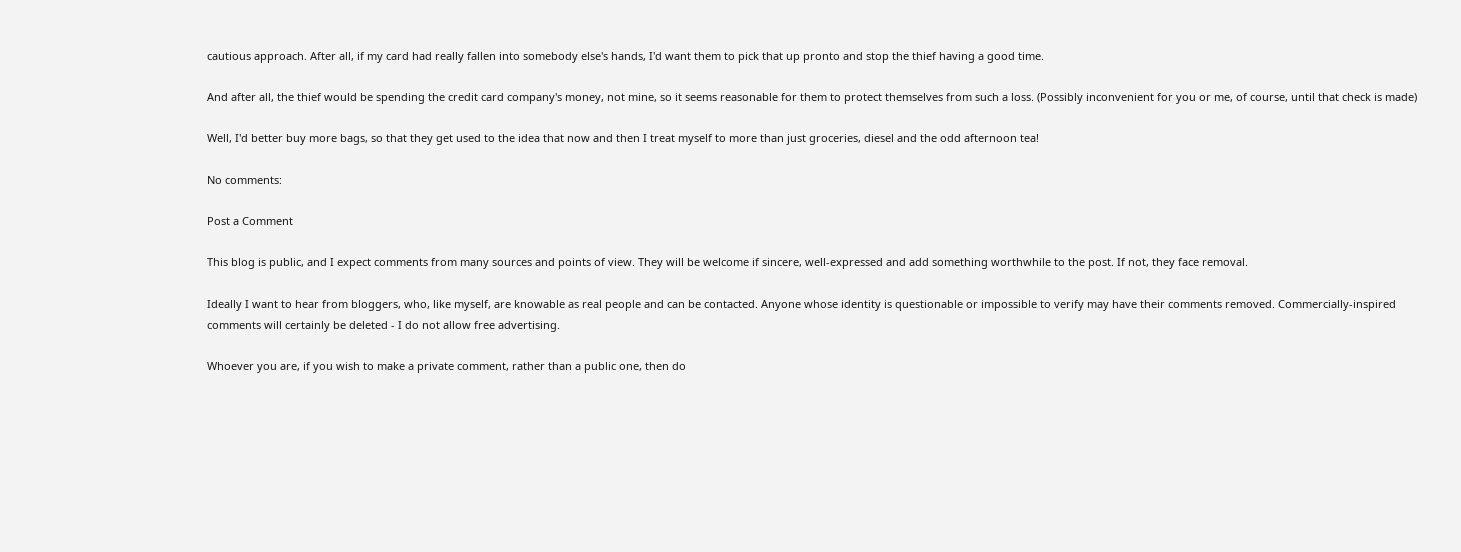cautious approach. After all, if my card had really fallen into somebody else's hands, I'd want them to pick that up pronto and stop the thief having a good time.

And after all, the thief would be spending the credit card company's money, not mine, so it seems reasonable for them to protect themselves from such a loss. (Possibly inconvenient for you or me, of course, until that check is made)

Well, I'd better buy more bags, so that they get used to the idea that now and then I treat myself to more than just groceries, diesel and the odd afternoon tea!

No comments:

Post a Comment

This blog is public, and I expect comments from many sources and points of view. They will be welcome if sincere, well-expressed and add something worthwhile to the post. If not, they face removal.

Ideally I want to hear from bloggers, who, like myself, are knowable as real people and can be contacted. Anyone whose identity is questionable or impossible to verify may have their comments removed. Commercially-inspired comments will certainly be deleted - I do not allow free advertising.

Whoever you are, if you wish to make a private comment, rather than a public one, then do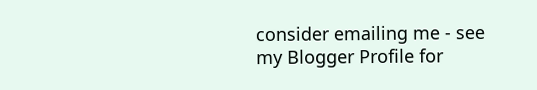consider emailing me - see my Blogger Profile for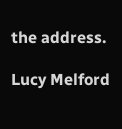the address.

Lucy Melford